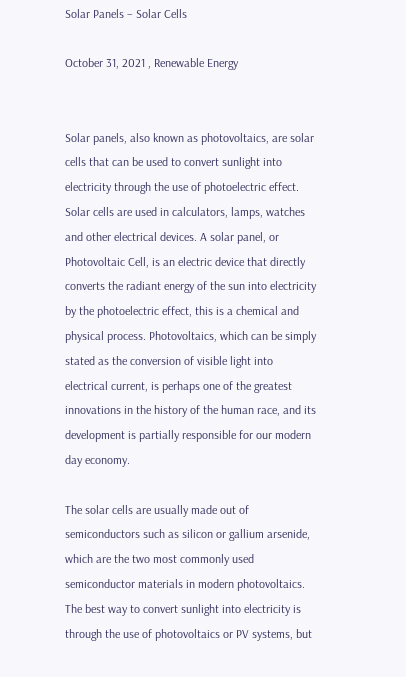Solar Panels – Solar Cells

October 31, 2021 , Renewable Energy


Solar panels, also known as photovoltaics, are solar cells that can be used to convert sunlight into electricity through the use of photoelectric effect. Solar cells are used in calculators, lamps, watches and other electrical devices. A solar panel, or Photovoltaic Cell, is an electric device that directly converts the radiant energy of the sun into electricity by the photoelectric effect, this is a chemical and physical process. Photovoltaics, which can be simply stated as the conversion of visible light into electrical current, is perhaps one of the greatest innovations in the history of the human race, and its development is partially responsible for our modern day economy.

The solar cells are usually made out of semiconductors such as silicon or gallium arsenide, which are the two most commonly used semiconductor materials in modern photovoltaics. The best way to convert sunlight into electricity is through the use of photovoltaics or PV systems, but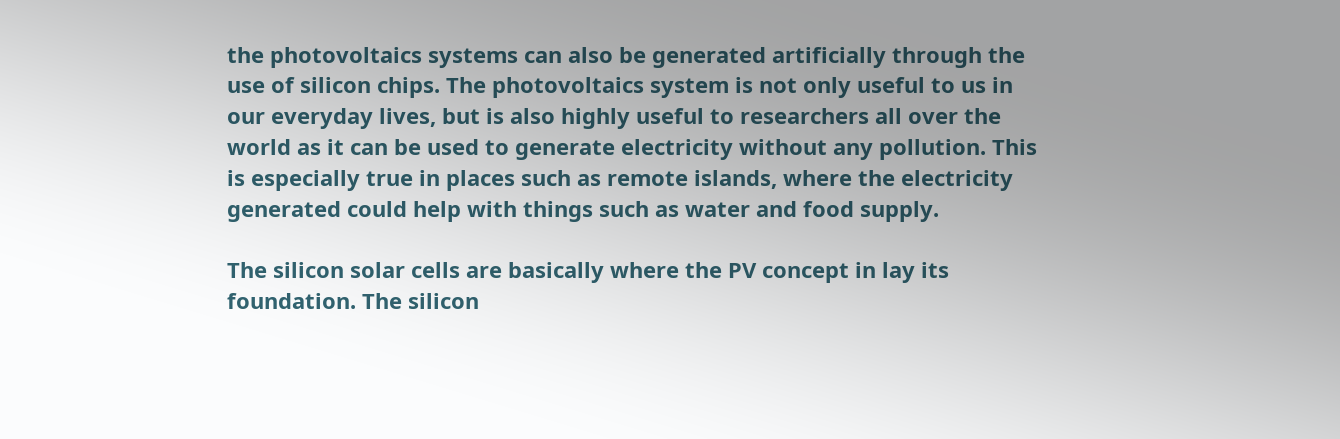the photovoltaics systems can also be generated artificially through the use of silicon chips. The photovoltaics system is not only useful to us in our everyday lives, but is also highly useful to researchers all over the world as it can be used to generate electricity without any pollution. This is especially true in places such as remote islands, where the electricity generated could help with things such as water and food supply.

The silicon solar cells are basically where the PV concept in lay its foundation. The silicon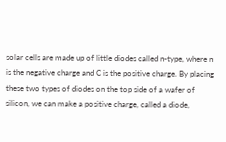solar cells are made up of little diodes called n-type, where n is the negative charge and C is the positive charge. By placing these two types of diodes on the top side of a wafer of silicon, we can make a positive charge, called a diode,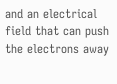and an electrical field that can push the electrons away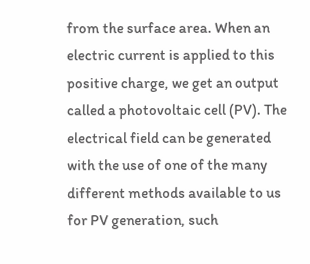from the surface area. When an electric current is applied to this positive charge, we get an output called a photovoltaic cell (PV). The electrical field can be generated with the use of one of the many different methods available to us for PV generation, such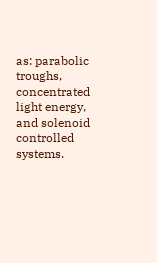as: parabolic troughs, concentrated light energy, and solenoid controlled systems.